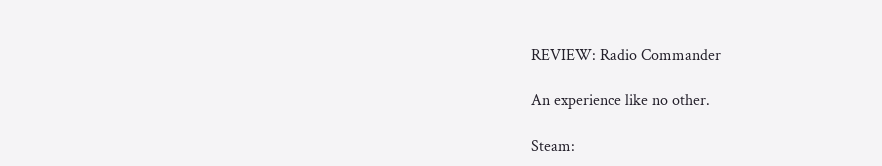REVIEW: Radio Commander

An experience like no other.

Steam: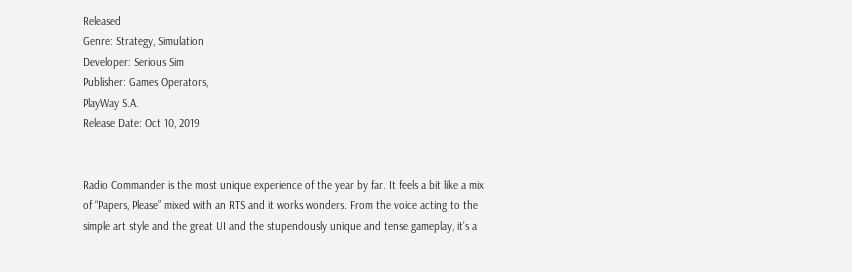Released
Genre: Strategy, Simulation
Developer: Serious Sim
Publisher: Games Operators,
PlayWay S.A.
Release Date: Oct 10, 2019


Radio Commander is the most unique experience of the year by far. It feels a bit like a mix of “Papers, Please” mixed with an RTS and it works wonders. From the voice acting to the simple art style and the great UI and the stupendously unique and tense gameplay, it’s a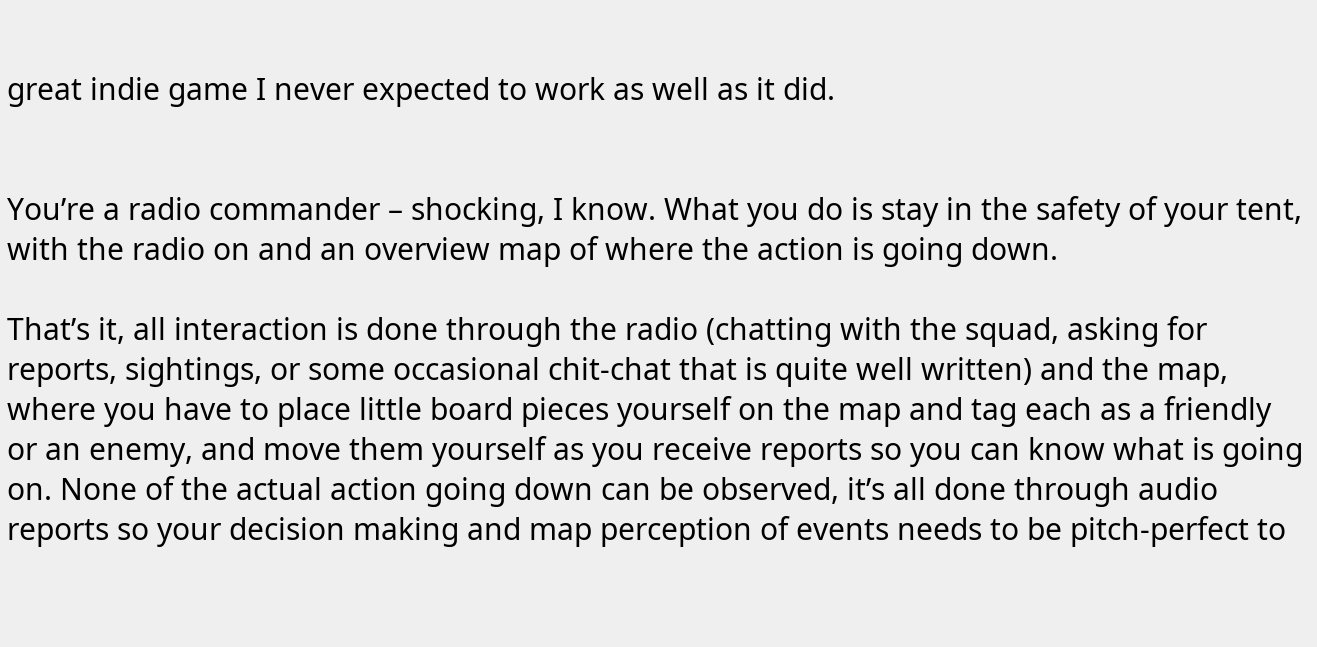great indie game I never expected to work as well as it did.


You’re a radio commander – shocking, I know. What you do is stay in the safety of your tent, with the radio on and an overview map of where the action is going down.

That’s it, all interaction is done through the radio (chatting with the squad, asking for reports, sightings, or some occasional chit-chat that is quite well written) and the map, where you have to place little board pieces yourself on the map and tag each as a friendly or an enemy, and move them yourself as you receive reports so you can know what is going on. None of the actual action going down can be observed, it’s all done through audio reports so your decision making and map perception of events needs to be pitch-perfect to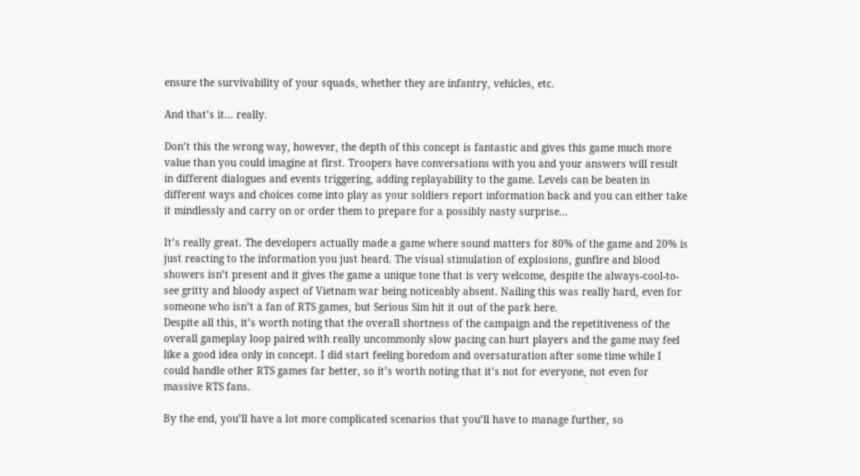ensure the survivability of your squads, whether they are infantry, vehicles, etc.

And that’s it… really.

Don’t this the wrong way, however, the depth of this concept is fantastic and gives this game much more value than you could imagine at first. Troopers have conversations with you and your answers will result in different dialogues and events triggering, adding replayability to the game. Levels can be beaten in different ways and choices come into play as your soldiers report information back and you can either take it mindlessly and carry on or order them to prepare for a possibly nasty surprise…

It’s really great. The developers actually made a game where sound matters for 80% of the game and 20% is just reacting to the information you just heard. The visual stimulation of explosions, gunfire and blood showers isn’t present and it gives the game a unique tone that is very welcome, despite the always-cool-to-see gritty and bloody aspect of Vietnam war being noticeably absent. Nailing this was really hard, even for someone who isn’t a fan of RTS games, but Serious Sim hit it out of the park here.
Despite all this, it’s worth noting that the overall shortness of the campaign and the repetitiveness of the overall gameplay loop paired with really uncommonly slow pacing can hurt players and the game may feel like a good idea only in concept. I did start feeling boredom and oversaturation after some time while I could handle other RTS games far better, so it’s worth noting that it’s not for everyone, not even for massive RTS fans.

By the end, you’ll have a lot more complicated scenarios that you’ll have to manage further, so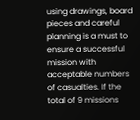using drawings, board pieces and careful planning is a must to ensure a successful mission with acceptable numbers of casualties. If the total of 9 missions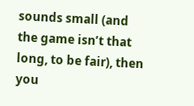sounds small (and the game isn’t that long, to be fair), then you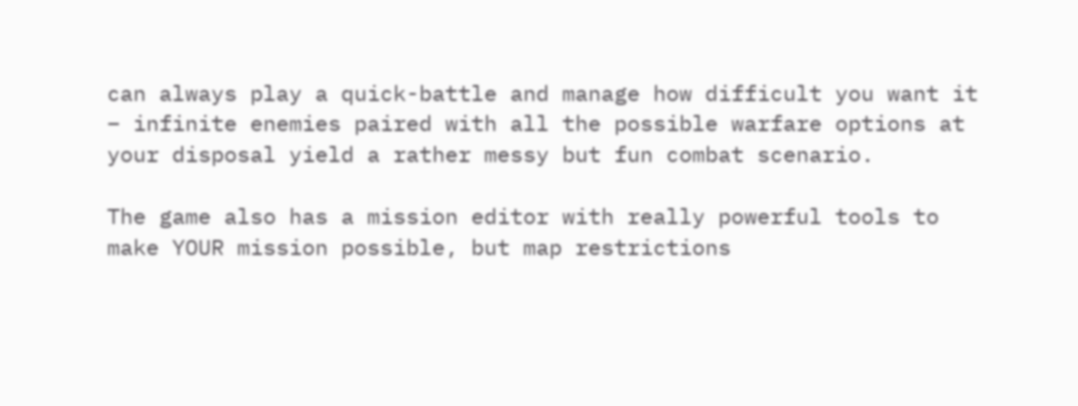can always play a quick-battle and manage how difficult you want it – infinite enemies paired with all the possible warfare options at your disposal yield a rather messy but fun combat scenario.

The game also has a mission editor with really powerful tools to make YOUR mission possible, but map restrictions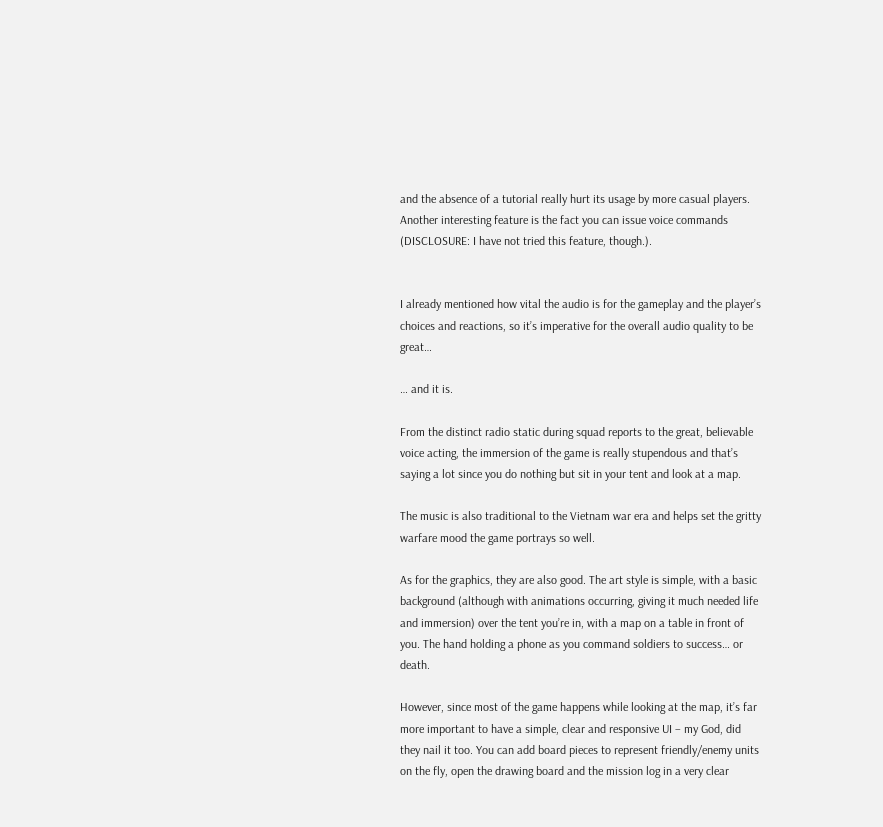and the absence of a tutorial really hurt its usage by more casual players.
Another interesting feature is the fact you can issue voice commands (DISCLOSURE: I have not tried this feature, though.).


I already mentioned how vital the audio is for the gameplay and the player’s choices and reactions, so it’s imperative for the overall audio quality to be great…

… and it is.

From the distinct radio static during squad reports to the great, believable voice acting, the immersion of the game is really stupendous and that’s saying a lot since you do nothing but sit in your tent and look at a map.

The music is also traditional to the Vietnam war era and helps set the gritty warfare mood the game portrays so well.

As for the graphics, they are also good. The art style is simple, with a basic background (although with animations occurring, giving it much needed life and immersion) over the tent you’re in, with a map on a table in front of you. The hand holding a phone as you command soldiers to success… or death.

However, since most of the game happens while looking at the map, it’s far more important to have a simple, clear and responsive UI – my God, did they nail it too. You can add board pieces to represent friendly/enemy units on the fly, open the drawing board and the mission log in a very clear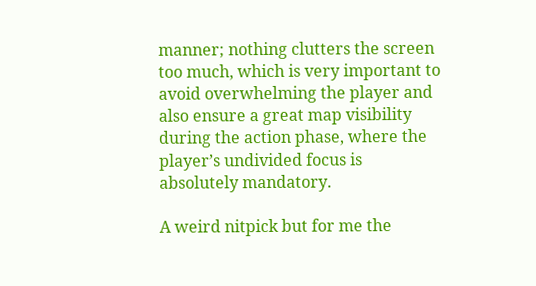manner; nothing clutters the screen too much, which is very important to avoid overwhelming the player and also ensure a great map visibility during the action phase, where the player’s undivided focus is absolutely mandatory.

A weird nitpick but for me the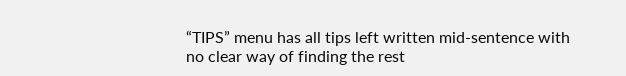“TIPS” menu has all tips left written mid-sentence with no clear way of finding the rest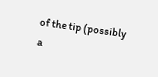of the tip (possibly a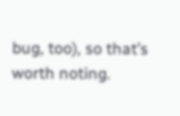bug, too), so that’s worth noting.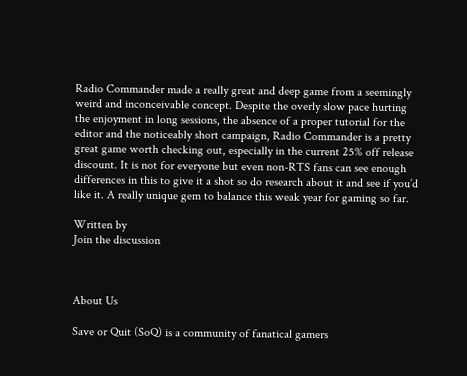Radio Commander made a really great and deep game from a seemingly weird and inconceivable concept. Despite the overly slow pace hurting the enjoyment in long sessions, the absence of a proper tutorial for the editor and the noticeably short campaign, Radio Commander is a pretty great game worth checking out, especially in the current 25% off release discount. It is not for everyone but even non-RTS fans can see enough differences in this to give it a shot so do research about it and see if you’d like it. A really unique gem to balance this weak year for gaming so far.

Written by
Join the discussion



About Us

Save or Quit (SoQ) is a community of fanatical gamers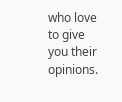who love to give you their opinions.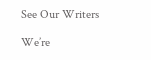See Our Writers

We’re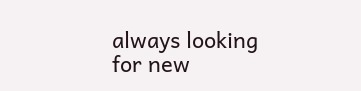always looking for new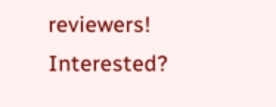reviewers! Interested?